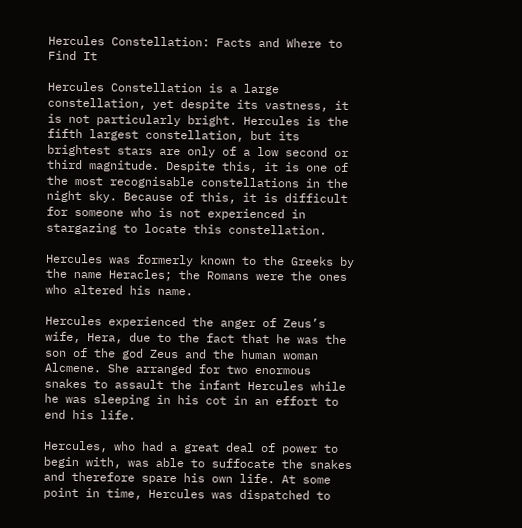Hercules Constellation: Facts and Where to Find It

Hercules Constellation is a large constellation, yet despite its vastness, it is not particularly bright. Hercules is the fifth largest constellation, but its brightest stars are only of a low second or third magnitude. Despite this, it is one of the most recognisable constellations in the night sky. Because of this, it is difficult for someone who is not experienced in stargazing to locate this constellation.

Hercules was formerly known to the Greeks by the name Heracles; the Romans were the ones who altered his name.

Hercules experienced the anger of Zeus’s wife, Hera, due to the fact that he was the son of the god Zeus and the human woman Alcmene. She arranged for two enormous snakes to assault the infant Hercules while he was sleeping in his cot in an effort to end his life.

Hercules, who had a great deal of power to begin with, was able to suffocate the snakes and therefore spare his own life. At some point in time, Hercules was dispatched to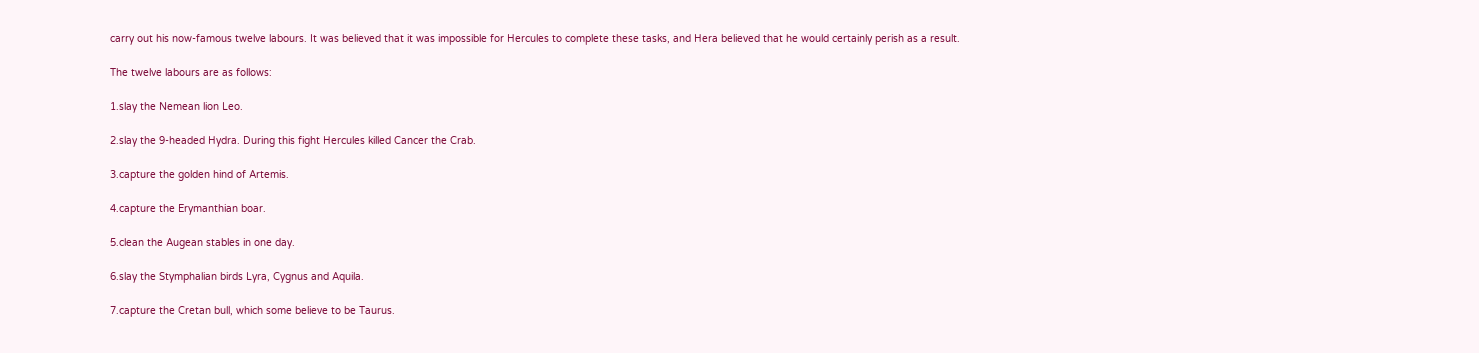carry out his now-famous twelve labours. It was believed that it was impossible for Hercules to complete these tasks, and Hera believed that he would certainly perish as a result.

The twelve labours are as follows:

1.slay the Nemean lion Leo.

2.slay the 9-headed Hydra. During this fight Hercules killed Cancer the Crab.

3.capture the golden hind of Artemis.

4.capture the Erymanthian boar.

5.clean the Augean stables in one day.

6.slay the Stymphalian birds Lyra, Cygnus and Aquila.

7.capture the Cretan bull, which some believe to be Taurus.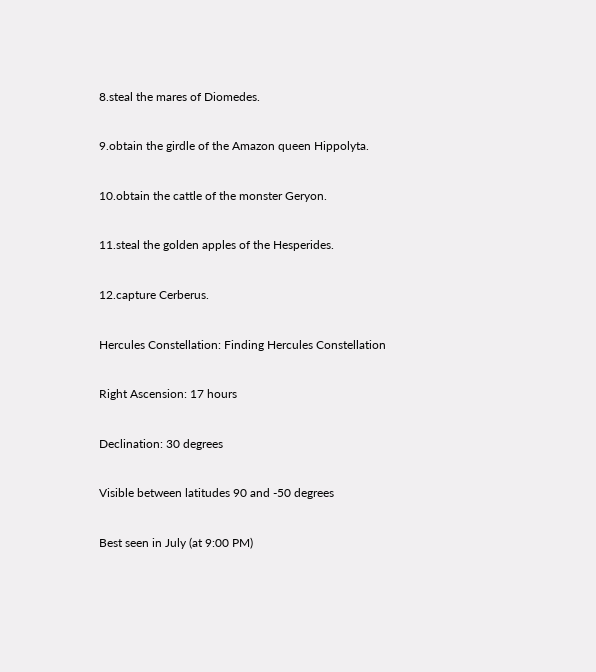8.steal the mares of Diomedes.

9.obtain the girdle of the Amazon queen Hippolyta.

10.obtain the cattle of the monster Geryon.

11.steal the golden apples of the Hesperides.

12.capture Cerberus.

Hercules Constellation: Finding Hercules Constellation

Right Ascension: 17 hours

Declination: 30 degrees

Visible between latitudes 90 and -50 degrees

Best seen in July (at 9:00 PM)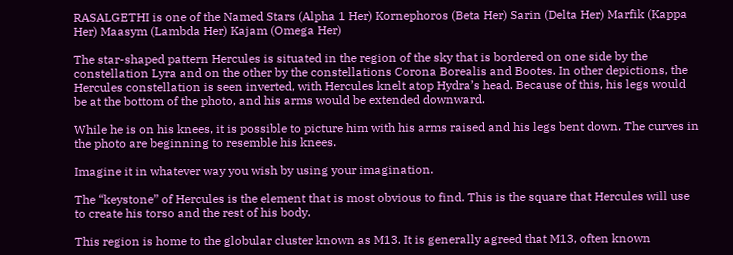RASALGETHI is one of the Named Stars (Alpha 1 Her) Kornephoros (Beta Her) Sarin (Delta Her) Marfik (Kappa Her) Maasym (Lambda Her) Kajam (Omega Her)

The star-shaped pattern Hercules is situated in the region of the sky that is bordered on one side by the constellation Lyra and on the other by the constellations Corona Borealis and Bootes. In other depictions, the Hercules constellation is seen inverted, with Hercules knelt atop Hydra’s head. Because of this, his legs would be at the bottom of the photo, and his arms would be extended downward.

While he is on his knees, it is possible to picture him with his arms raised and his legs bent down. The curves in the photo are beginning to resemble his knees.

Imagine it in whatever way you wish by using your imagination.

The “keystone” of Hercules is the element that is most obvious to find. This is the square that Hercules will use to create his torso and the rest of his body.

This region is home to the globular cluster known as M13. It is generally agreed that M13, often known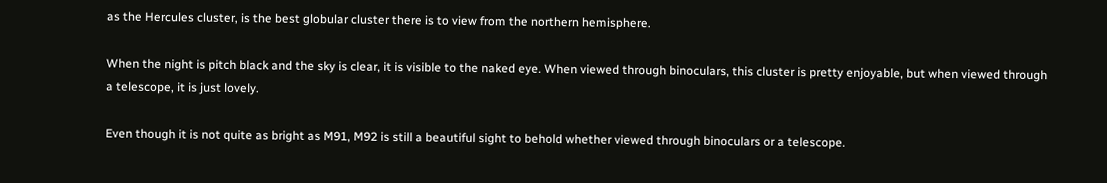as the Hercules cluster, is the best globular cluster there is to view from the northern hemisphere.

When the night is pitch black and the sky is clear, it is visible to the naked eye. When viewed through binoculars, this cluster is pretty enjoyable, but when viewed through a telescope, it is just lovely.

Even though it is not quite as bright as M91, M92 is still a beautiful sight to behold whether viewed through binoculars or a telescope.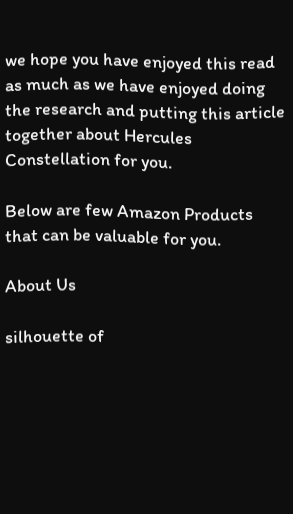we hope you have enjoyed this read as much as we have enjoyed doing the research and putting this article together about Hercules Constellation for you.

Below are few Amazon Products that can be valuable for you.

About Us

silhouette of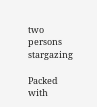two persons stargazing

Packed with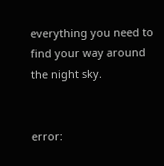everything you need to find your way around the night sky.


error: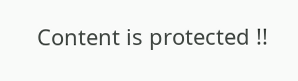Content is protected !!